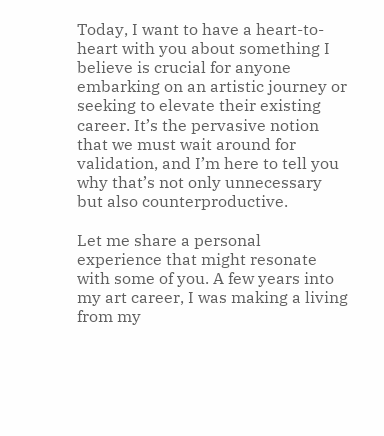Today, I want to have a heart-to-heart with you about something I believe is crucial for anyone embarking on an artistic journey or seeking to elevate their existing career. It’s the pervasive notion that we must wait around for validation, and I’m here to tell you why that’s not only unnecessary but also counterproductive.

Let me share a personal experience that might resonate with some of you. A few years into my art career, I was making a living from my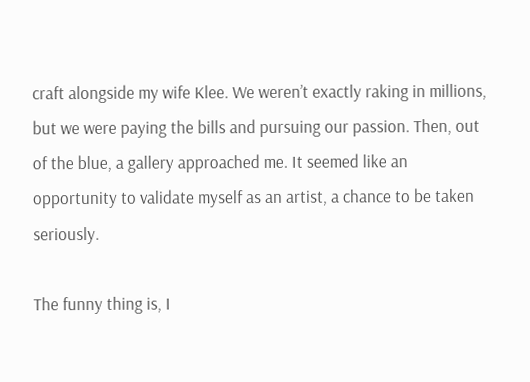craft alongside my wife Klee. We weren’t exactly raking in millions, but we were paying the bills and pursuing our passion. Then, out of the blue, a gallery approached me. It seemed like an opportunity to validate myself as an artist, a chance to be taken seriously.

The funny thing is, I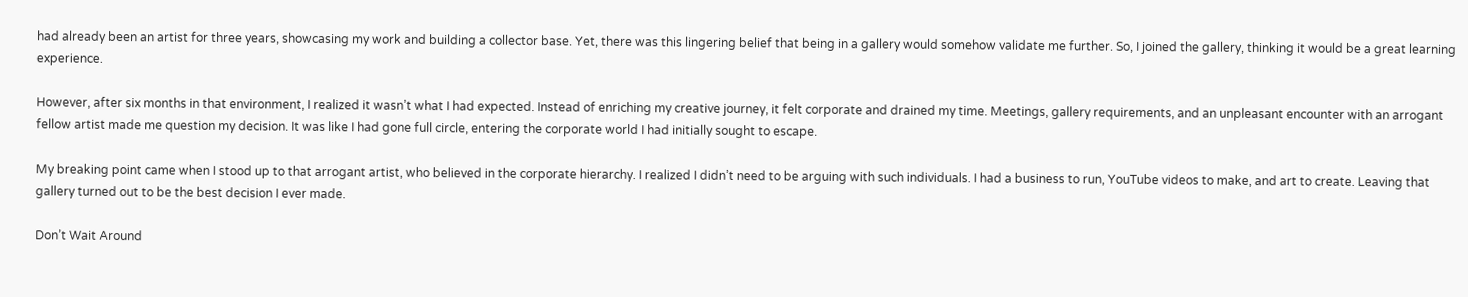had already been an artist for three years, showcasing my work and building a collector base. Yet, there was this lingering belief that being in a gallery would somehow validate me further. So, I joined the gallery, thinking it would be a great learning experience.

However, after six months in that environment, I realized it wasn’t what I had expected. Instead of enriching my creative journey, it felt corporate and drained my time. Meetings, gallery requirements, and an unpleasant encounter with an arrogant fellow artist made me question my decision. It was like I had gone full circle, entering the corporate world I had initially sought to escape.

My breaking point came when I stood up to that arrogant artist, who believed in the corporate hierarchy. I realized I didn’t need to be arguing with such individuals. I had a business to run, YouTube videos to make, and art to create. Leaving that gallery turned out to be the best decision I ever made.

Don’t Wait Around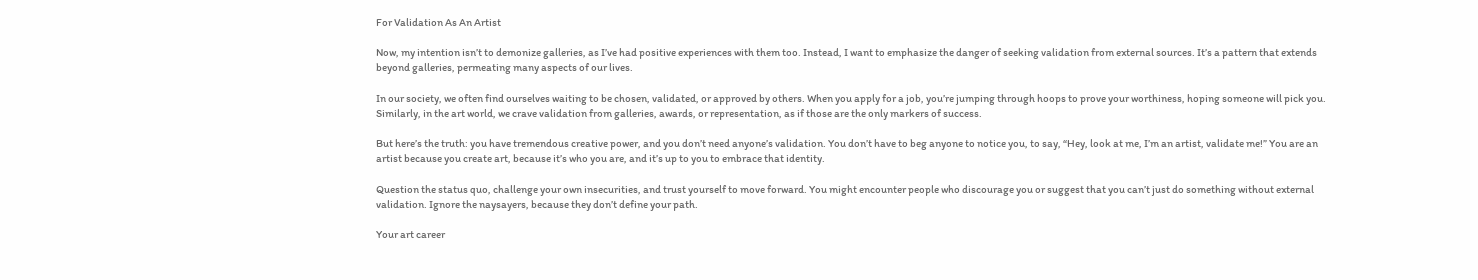For Validation As An Artist

Now, my intention isn’t to demonize galleries, as I’ve had positive experiences with them too. Instead, I want to emphasize the danger of seeking validation from external sources. It’s a pattern that extends beyond galleries, permeating many aspects of our lives.

In our society, we often find ourselves waiting to be chosen, validated, or approved by others. When you apply for a job, you’re jumping through hoops to prove your worthiness, hoping someone will pick you. Similarly, in the art world, we crave validation from galleries, awards, or representation, as if those are the only markers of success.

But here’s the truth: you have tremendous creative power, and you don’t need anyone’s validation. You don’t have to beg anyone to notice you, to say, “Hey, look at me, I’m an artist, validate me!” You are an artist because you create art, because it’s who you are, and it’s up to you to embrace that identity.

Question the status quo, challenge your own insecurities, and trust yourself to move forward. You might encounter people who discourage you or suggest that you can’t just do something without external validation. Ignore the naysayers, because they don’t define your path.

Your art career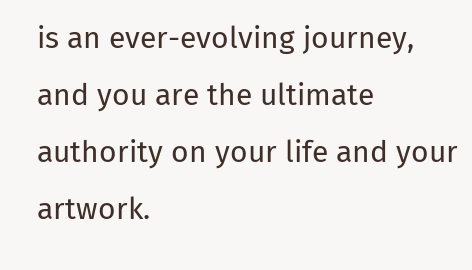is an ever-evolving journey, and you are the ultimate authority on your life and your artwork.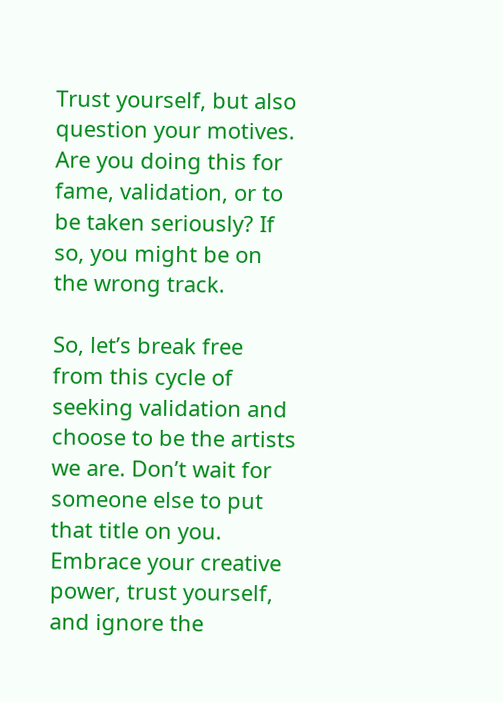Trust yourself, but also question your motives. Are you doing this for fame, validation, or to be taken seriously? If so, you might be on the wrong track.

So, let’s break free from this cycle of seeking validation and choose to be the artists we are. Don’t wait for someone else to put that title on you. Embrace your creative power, trust yourself, and ignore the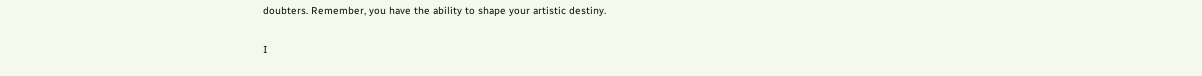doubters. Remember, you have the ability to shape your artistic destiny.

I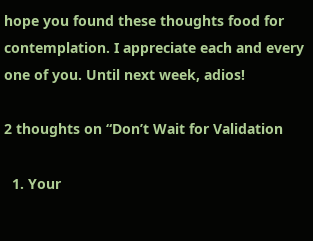hope you found these thoughts food for contemplation. I appreciate each and every one of you. Until next week, adios!

2 thoughts on “Don’t Wait for Validation

  1. Your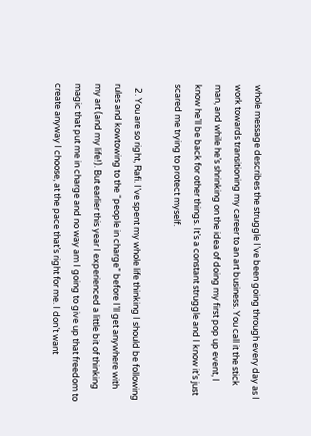whole message describes the struggle I’ve been going through every day as I work towards transitioning my career to an art business. You call it the stick man, and while he’s shrinking on the idea of doing my first pop up event, I know he’ll be back for other things. It’s a constant struggle and I know it’s just scared me trying to protect myself.

  2. You are so right, Rafi. I’ve spent my whole life thinking I should be following rules and kowtowing to the “people in charge” before I’ll get anywhere with my art (and my life!). But earlier this year I experienced a little bit of thinking magic that put me in charge and no way am I going to give up that freedom to create anyway I choose, at the pace that’s right for me. I don’t want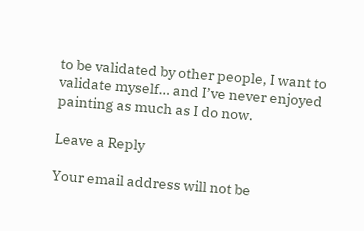to be validated by other people, I want to validate myself… and I’ve never enjoyed painting as much as I do now.

Leave a Reply

Your email address will not be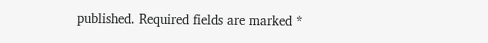published. Required fields are marked *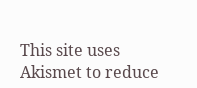This site uses Akismet to reduce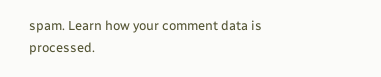spam. Learn how your comment data is processed.